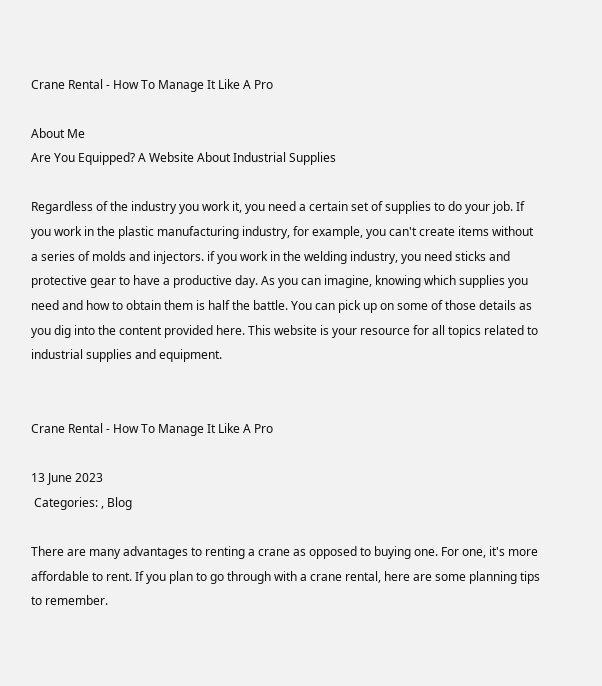Crane Rental - How To Manage It Like A Pro

About Me
Are You Equipped? A Website About Industrial Supplies

Regardless of the industry you work it, you need a certain set of supplies to do your job. If you work in the plastic manufacturing industry, for example, you can't create items without a series of molds and injectors. if you work in the welding industry, you need sticks and protective gear to have a productive day. As you can imagine, knowing which supplies you need and how to obtain them is half the battle. You can pick up on some of those details as you dig into the content provided here. This website is your resource for all topics related to industrial supplies and equipment.


Crane Rental - How To Manage It Like A Pro

13 June 2023
 Categories: , Blog

There are many advantages to renting a crane as opposed to buying one. For one, it's more affordable to rent. If you plan to go through with a crane rental, here are some planning tips to remember.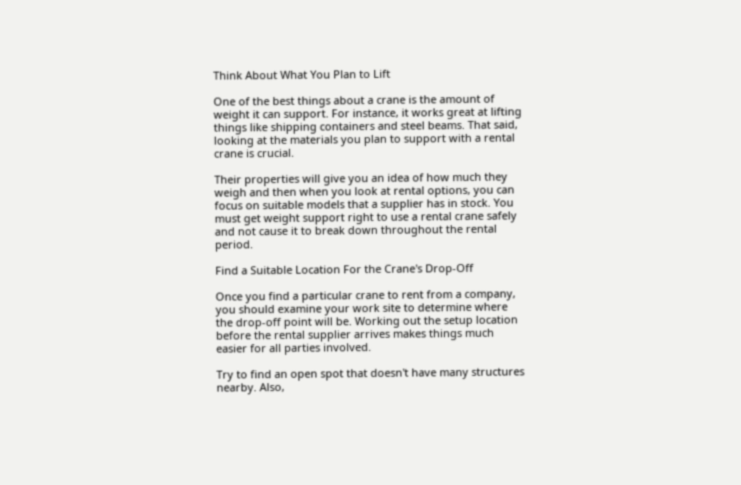Think About What You Plan to Lift

One of the best things about a crane is the amount of weight it can support. For instance, it works great at lifting things like shipping containers and steel beams. That said, looking at the materials you plan to support with a rental crane is crucial.

Their properties will give you an idea of how much they weigh and then when you look at rental options, you can focus on suitable models that a supplier has in stock. You must get weight support right to use a rental crane safely and not cause it to break down throughout the rental period.

Find a Suitable Location For the Crane's Drop-Off

Once you find a particular crane to rent from a company, you should examine your work site to determine where the drop-off point will be. Working out the setup location before the rental supplier arrives makes things much easier for all parties involved.

Try to find an open spot that doesn't have many structures nearby. Also,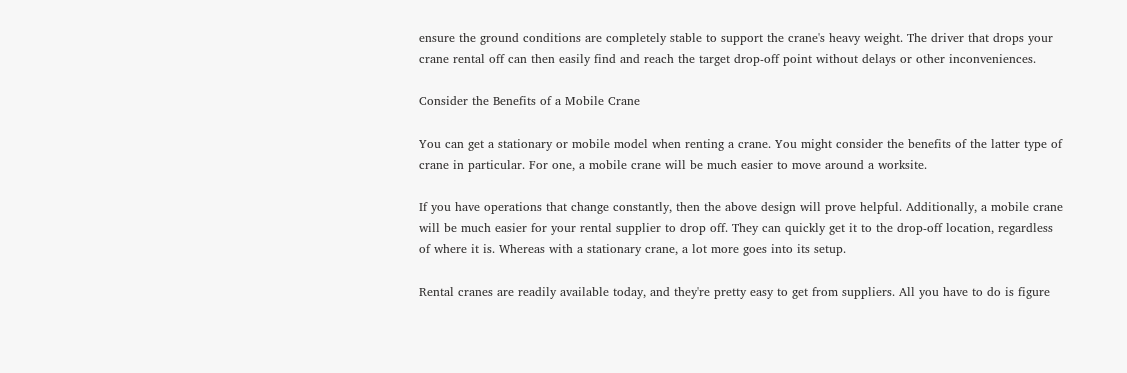ensure the ground conditions are completely stable to support the crane's heavy weight. The driver that drops your crane rental off can then easily find and reach the target drop-off point without delays or other inconveniences.

Consider the Benefits of a Mobile Crane

You can get a stationary or mobile model when renting a crane. You might consider the benefits of the latter type of crane in particular. For one, a mobile crane will be much easier to move around a worksite.

If you have operations that change constantly, then the above design will prove helpful. Additionally, a mobile crane will be much easier for your rental supplier to drop off. They can quickly get it to the drop-off location, regardless of where it is. Whereas with a stationary crane, a lot more goes into its setup.

Rental cranes are readily available today, and they're pretty easy to get from suppliers. All you have to do is figure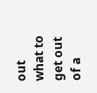out what to get out of a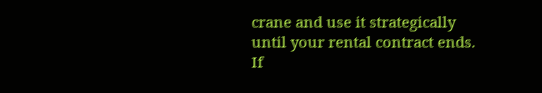crane and use it strategically until your rental contract ends. If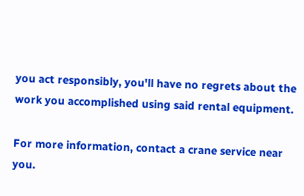you act responsibly, you'll have no regrets about the work you accomplished using said rental equipment.

For more information, contact a crane service near you.